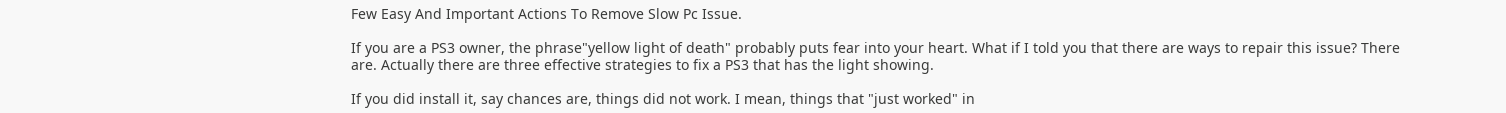Few Easy And Important Actions To Remove Slow Pc Issue.

If you are a PS3 owner, the phrase"yellow light of death" probably puts fear into your heart. What if I told you that there are ways to repair this issue? There are. Actually there are three effective strategies to fix a PS3 that has the light showing.

If you did install it, say chances are, things did not work. I mean, things that "just worked" in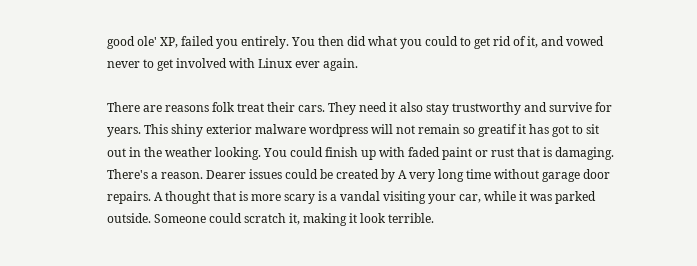good ole' XP, failed you entirely. You then did what you could to get rid of it, and vowed never to get involved with Linux ever again.

There are reasons folk treat their cars. They need it also stay trustworthy and survive for years. This shiny exterior malware wordpress will not remain so greatif it has got to sit out in the weather looking. You could finish up with faded paint or rust that is damaging. There's a reason. Dearer issues could be created by A very long time without garage door repairs. A thought that is more scary is a vandal visiting your car, while it was parked outside. Someone could scratch it, making it look terrible.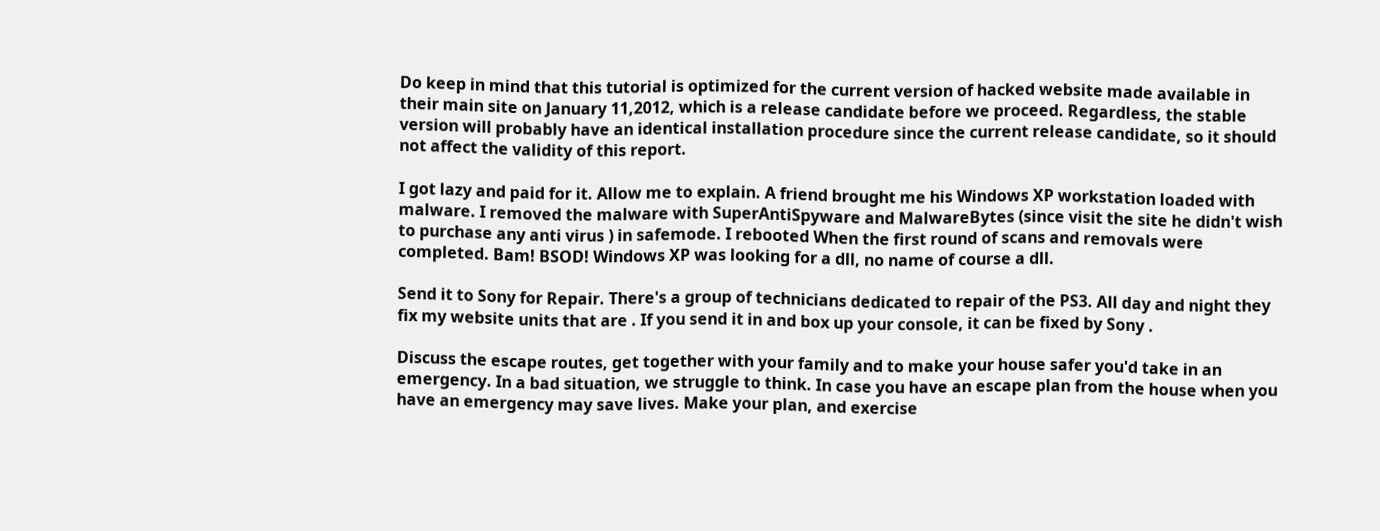Do keep in mind that this tutorial is optimized for the current version of hacked website made available in their main site on January 11,2012, which is a release candidate before we proceed. Regardless, the stable version will probably have an identical installation procedure since the current release candidate, so it should not affect the validity of this report.

I got lazy and paid for it. Allow me to explain. A friend brought me his Windows XP workstation loaded with malware. I removed the malware with SuperAntiSpyware and MalwareBytes (since visit the site he didn't wish to purchase any anti virus ) in safemode. I rebooted When the first round of scans and removals were completed. Bam! BSOD! Windows XP was looking for a dll, no name of course a dll.

Send it to Sony for Repair. There's a group of technicians dedicated to repair of the PS3. All day and night they fix my website units that are . If you send it in and box up your console, it can be fixed by Sony .

Discuss the escape routes, get together with your family and to make your house safer you'd take in an emergency. In a bad situation, we struggle to think. In case you have an escape plan from the house when you have an emergency may save lives. Make your plan, and exercise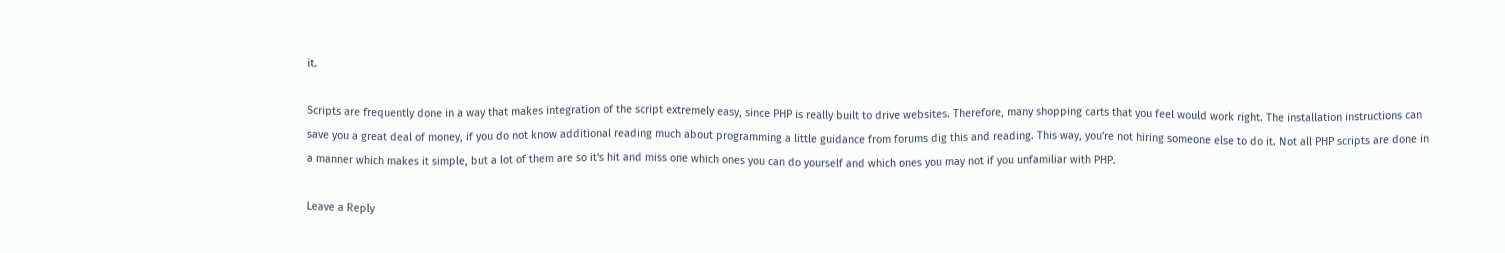it.

Scripts are frequently done in a way that makes integration of the script extremely easy, since PHP is really built to drive websites. Therefore, many shopping carts that you feel would work right. The installation instructions can save you a great deal of money, if you do not know additional reading much about programming a little guidance from forums dig this and reading. This way, you're not hiring someone else to do it. Not all PHP scripts are done in a manner which makes it simple, but a lot of them are so it's hit and miss one which ones you can do yourself and which ones you may not if you unfamiliar with PHP.

Leave a Reply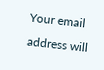Your email address will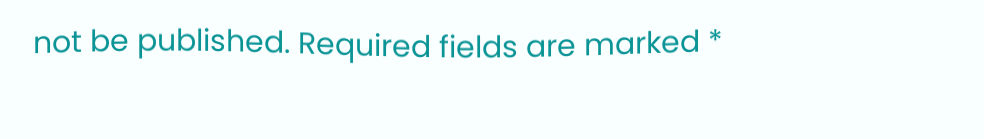not be published. Required fields are marked *